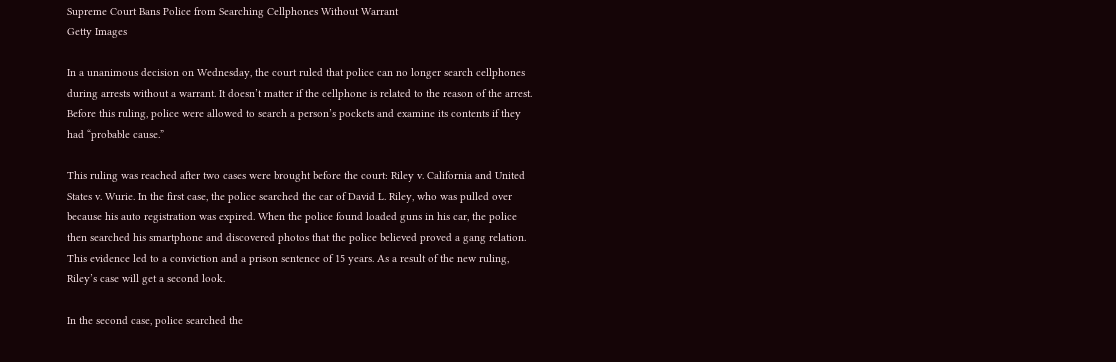Supreme Court Bans Police from Searching Cellphones Without Warrant
Getty Images

In a unanimous decision on Wednesday, the court ruled that police can no longer search cellphones during arrests without a warrant. It doesn’t matter if the cellphone is related to the reason of the arrest. Before this ruling, police were allowed to search a person’s pockets and examine its contents if they had “probable cause.”

This ruling was reached after two cases were brought before the court: Riley v. California and United States v. Wurie. In the first case, the police searched the car of David L. Riley, who was pulled over because his auto registration was expired. When the police found loaded guns in his car, the police then searched his smartphone and discovered photos that the police believed proved a gang relation. This evidence led to a conviction and a prison sentence of 15 years. As a result of the new ruling, Riley’s case will get a second look.

In the second case, police searched the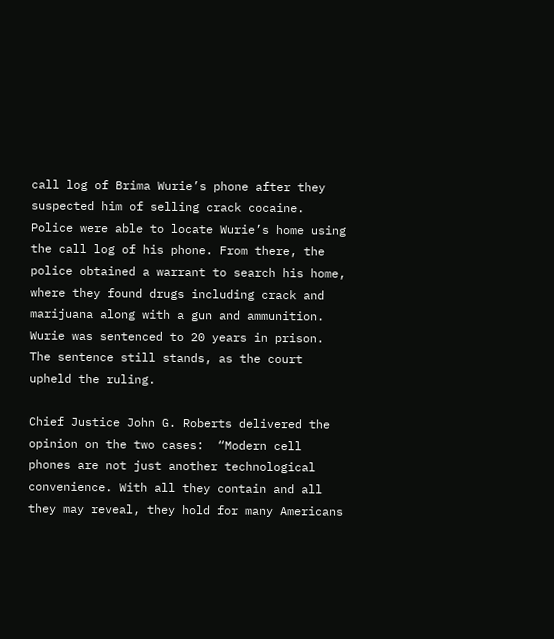call log of Brima Wurie’s phone after they suspected him of selling crack cocaine. Police were able to locate Wurie’s home using the call log of his phone. From there, the police obtained a warrant to search his home, where they found drugs including crack and marijuana along with a gun and ammunition. Wurie was sentenced to 20 years in prison. The sentence still stands, as the court upheld the ruling.

Chief Justice John G. Roberts delivered the opinion on the two cases:  “Modern cell phones are not just another technological convenience. With all they contain and all they may reveal, they hold for many Americans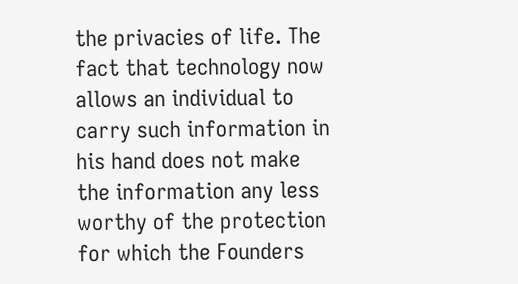the privacies of life. The fact that technology now allows an individual to carry such information in his hand does not make the information any less worthy of the protection for which the Founders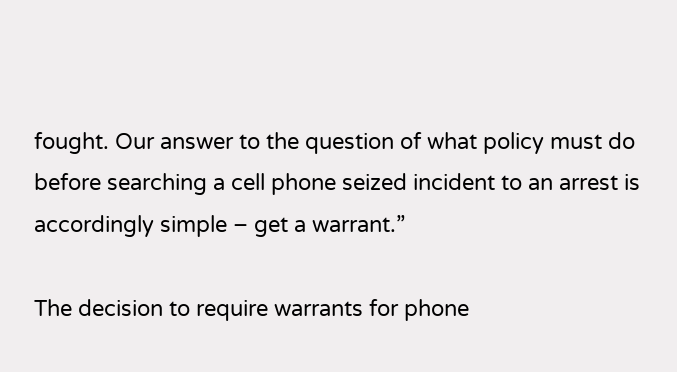fought. Our answer to the question of what policy must do before searching a cell phone seized incident to an arrest is accordingly simple – get a warrant.”

The decision to require warrants for phone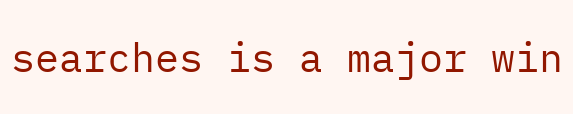searches is a major win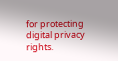for protecting digital privacy rights.